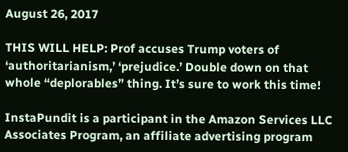August 26, 2017

THIS WILL HELP: Prof accuses Trump voters of ‘authoritarianism,’ ‘prejudice.’ Double down on that whole “deplorables” thing. It’s sure to work this time!

InstaPundit is a participant in the Amazon Services LLC Associates Program, an affiliate advertising program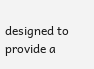designed to provide a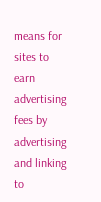means for sites to earn advertising fees by advertising and linking to